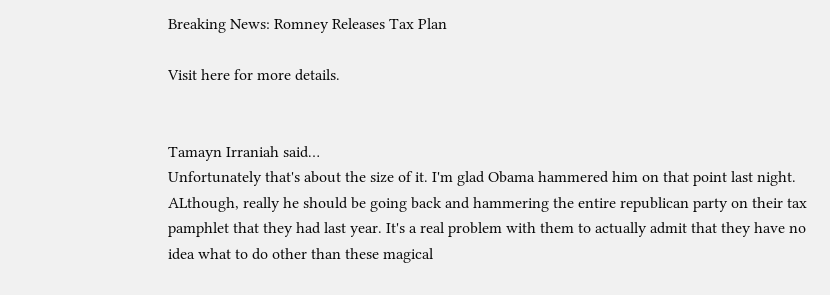Breaking News: Romney Releases Tax Plan

Visit here for more details.


Tamayn Irraniah said…
Unfortunately that's about the size of it. I'm glad Obama hammered him on that point last night. ALthough, really he should be going back and hammering the entire republican party on their tax pamphlet that they had last year. It's a real problem with them to actually admit that they have no idea what to do other than these magical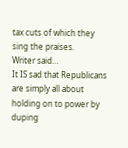tax cuts of which they sing the praises.
Writer said…
It IS sad that Republicans are simply all about holding on to power by duping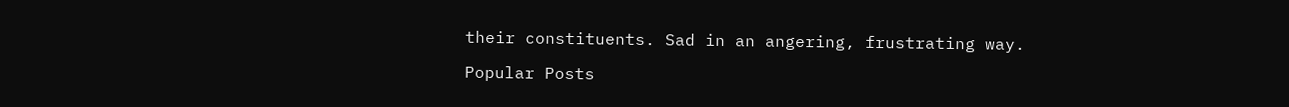their constituents. Sad in an angering, frustrating way.

Popular Posts